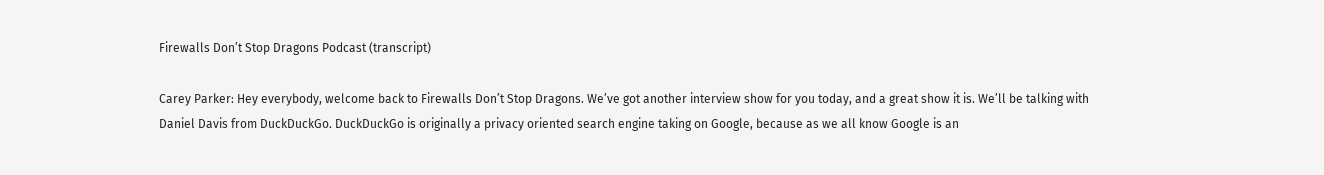Firewalls Don’t Stop Dragons Podcast (transcript)

Carey Parker: Hey everybody, welcome back to Firewalls Don’t Stop Dragons. We’ve got another interview show for you today, and a great show it is. We’ll be talking with Daniel Davis from DuckDuckGo. DuckDuckGo is originally a privacy oriented search engine taking on Google, because as we all know Google is an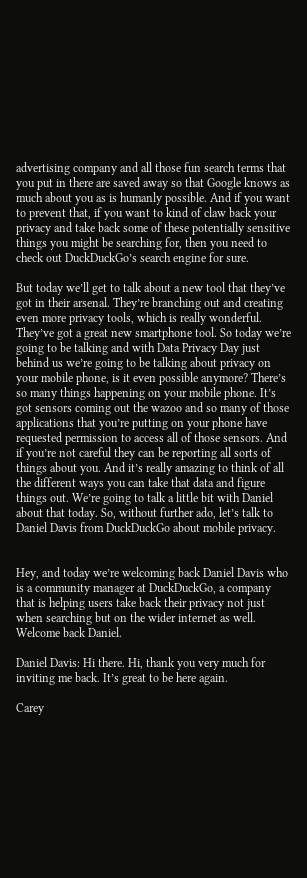advertising company and all those fun search terms that you put in there are saved away so that Google knows as much about you as is humanly possible. And if you want to prevent that, if you want to kind of claw back your privacy and take back some of these potentially sensitive things you might be searching for, then you need to check out DuckDuckGo’s search engine for sure.

But today we’ll get to talk about a new tool that they’ve got in their arsenal. They’re branching out and creating even more privacy tools, which is really wonderful. They’ve got a great new smartphone tool. So today we’re going to be talking and with Data Privacy Day just behind us we’re going to be talking about privacy on your mobile phone, is it even possible anymore? There’s so many things happening on your mobile phone. It’s got sensors coming out the wazoo and so many of those applications that you’re putting on your phone have requested permission to access all of those sensors. And if you’re not careful they can be reporting all sorts of things about you. And it’s really amazing to think of all the different ways you can take that data and figure things out. We’re going to talk a little bit with Daniel about that today. So, without further ado, let’s talk to Daniel Davis from DuckDuckGo about mobile privacy.


Hey, and today we’re welcoming back Daniel Davis who is a community manager at DuckDuckGo, a company that is helping users take back their privacy not just when searching but on the wider internet as well. Welcome back Daniel.

Daniel Davis: Hi there. Hi, thank you very much for inviting me back. It’s great to be here again.

Carey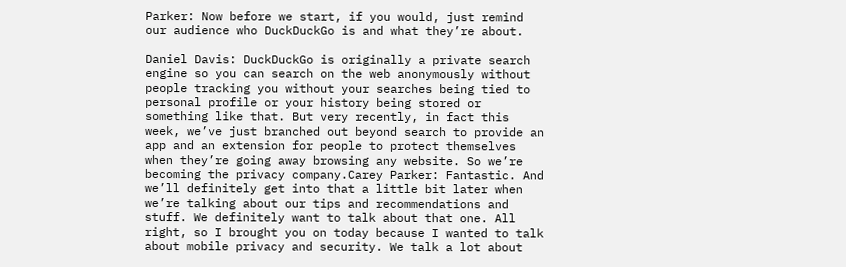Parker: Now before we start, if you would, just remind our audience who DuckDuckGo is and what they’re about.

Daniel Davis: DuckDuckGo is originally a private search engine so you can search on the web anonymously without people tracking you without your searches being tied to personal profile or your history being stored or something like that. But very recently, in fact this week, we’ve just branched out beyond search to provide an app and an extension for people to protect themselves when they’re going away browsing any website. So we’re becoming the privacy company.Carey Parker: Fantastic. And we’ll definitely get into that a little bit later when we’re talking about our tips and recommendations and stuff. We definitely want to talk about that one. All right, so I brought you on today because I wanted to talk about mobile privacy and security. We talk a lot about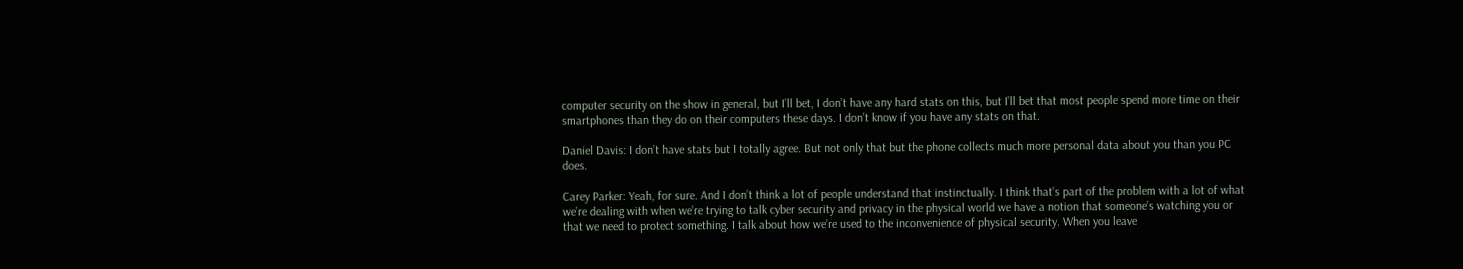computer security on the show in general, but I’ll bet, I don’t have any hard stats on this, but I’ll bet that most people spend more time on their smartphones than they do on their computers these days. I don’t know if you have any stats on that.

Daniel Davis: I don’t have stats but I totally agree. But not only that but the phone collects much more personal data about you than you PC does.

Carey Parker: Yeah, for sure. And I don’t think a lot of people understand that instinctually. I think that’s part of the problem with a lot of what we’re dealing with when we’re trying to talk cyber security and privacy in the physical world we have a notion that someone’s watching you or that we need to protect something. I talk about how we’re used to the inconvenience of physical security. When you leave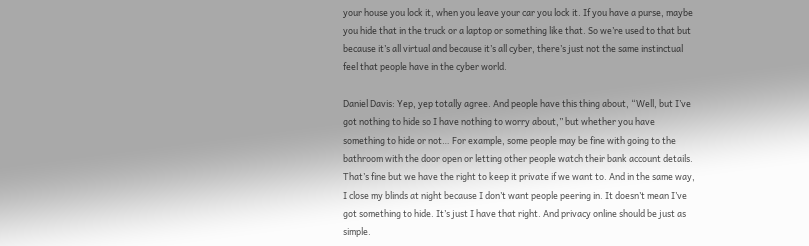your house you lock it, when you leave your car you lock it. If you have a purse, maybe you hide that in the truck or a laptop or something like that. So we’re used to that but because it’s all virtual and because it’s all cyber, there’s just not the same instinctual feel that people have in the cyber world.

Daniel Davis: Yep, yep totally agree. And people have this thing about, “Well, but I’ve got nothing to hide so I have nothing to worry about,” but whether you have something to hide or not… For example, some people may be fine with going to the bathroom with the door open or letting other people watch their bank account details. That’s fine but we have the right to keep it private if we want to. And in the same way, I close my blinds at night because I don’t want people peering in. It doesn’t mean I’ve got something to hide. It’s just I have that right. And privacy online should be just as simple.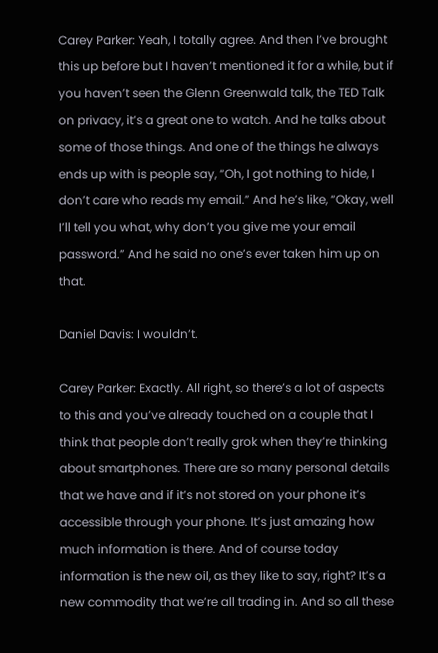Carey Parker: Yeah, I totally agree. And then I’ve brought this up before but I haven’t mentioned it for a while, but if you haven’t seen the Glenn Greenwald talk, the TED Talk on privacy, it’s a great one to watch. And he talks about some of those things. And one of the things he always ends up with is people say, “Oh, I got nothing to hide, I don’t care who reads my email.” And he’s like, “Okay, well I’ll tell you what, why don’t you give me your email password.” And he said no one’s ever taken him up on that.

Daniel Davis: I wouldn’t.

Carey Parker: Exactly. All right, so there’s a lot of aspects to this and you’ve already touched on a couple that I think that people don’t really grok when they’re thinking about smartphones. There are so many personal details that we have and if it’s not stored on your phone it’s accessible through your phone. It’s just amazing how much information is there. And of course today information is the new oil, as they like to say, right? It’s a new commodity that we’re all trading in. And so all these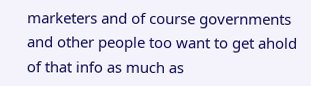marketers and of course governments and other people too want to get ahold of that info as much as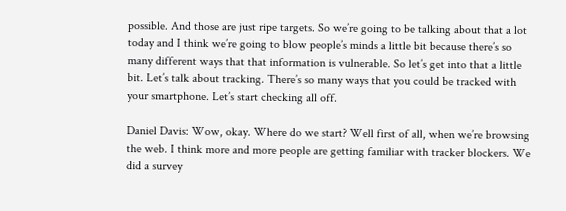possible. And those are just ripe targets. So we’re going to be talking about that a lot today and I think we’re going to blow people’s minds a little bit because there’s so many different ways that that information is vulnerable. So let’s get into that a little bit. Let’s talk about tracking. There’s so many ways that you could be tracked with your smartphone. Let’s start checking all off.

Daniel Davis: Wow, okay. Where do we start? Well first of all, when we’re browsing the web. I think more and more people are getting familiar with tracker blockers. We did a survey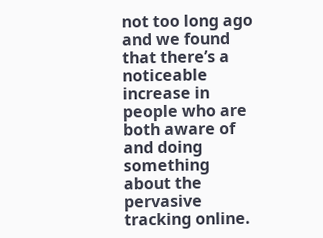not too long ago and we found that there’s a noticeable increase in people who are both aware of and doing something about the pervasive tracking online.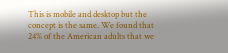This is mobile and desktop but the concept is the same. We found that 24% of the American adults that we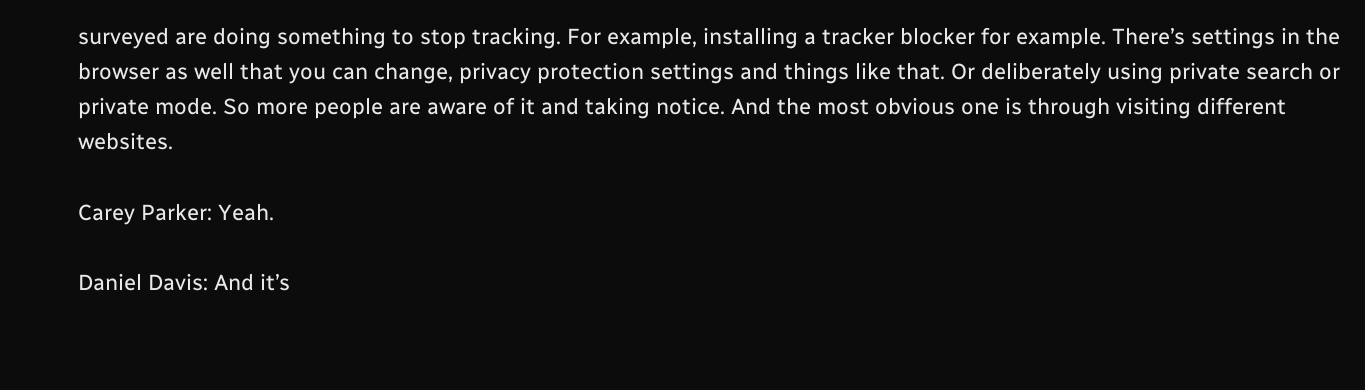surveyed are doing something to stop tracking. For example, installing a tracker blocker for example. There’s settings in the browser as well that you can change, privacy protection settings and things like that. Or deliberately using private search or private mode. So more people are aware of it and taking notice. And the most obvious one is through visiting different websites.

Carey Parker: Yeah.

Daniel Davis: And it’s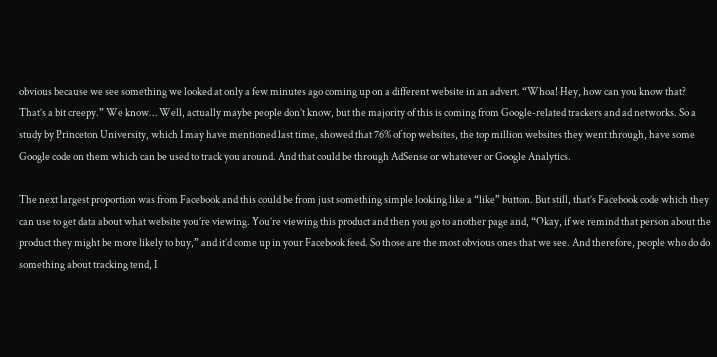obvious because we see something we looked at only a few minutes ago coming up on a different website in an advert. “Whoa! Hey, how can you know that? That’s a bit creepy.” We know… Well, actually maybe people don’t know, but the majority of this is coming from Google-related trackers and ad networks. So a study by Princeton University, which I may have mentioned last time, showed that 76% of top websites, the top million websites they went through, have some Google code on them which can be used to track you around. And that could be through AdSense or whatever or Google Analytics.

The next largest proportion was from Facebook and this could be from just something simple looking like a “like” button. But still, that’s Facebook code which they can use to get data about what website you’re viewing. You’re viewing this product and then you go to another page and, “Okay, if we remind that person about the product they might be more likely to buy,” and it’d come up in your Facebook feed. So those are the most obvious ones that we see. And therefore, people who do do something about tracking tend, I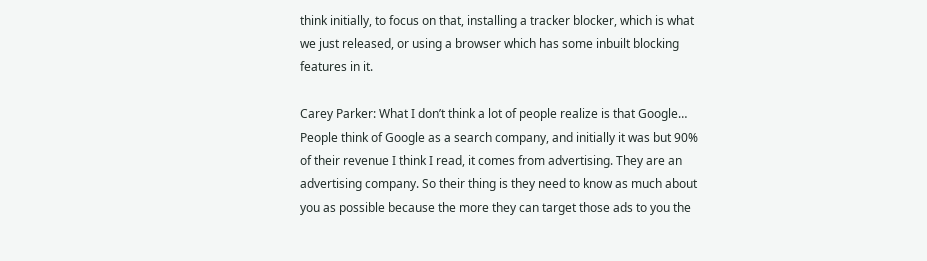think initially, to focus on that, installing a tracker blocker, which is what we just released, or using a browser which has some inbuilt blocking features in it.

Carey Parker: What I don’t think a lot of people realize is that Google… People think of Google as a search company, and initially it was but 90% of their revenue I think I read, it comes from advertising. They are an advertising company. So their thing is they need to know as much about you as possible because the more they can target those ads to you the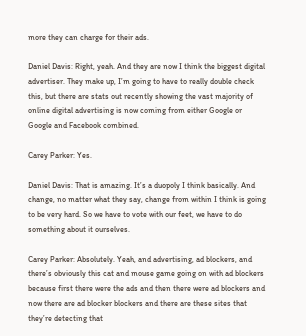more they can charge for their ads.

Daniel Davis: Right, yeah. And they are now I think the biggest digital advertiser. They make up, I’m going to have to really double check this, but there are stats out recently showing the vast majority of online digital advertising is now coming from either Google or Google and Facebook combined.

Carey Parker: Yes.

Daniel Davis: That is amazing. It’s a duopoly I think basically. And change, no matter what they say, change from within I think is going to be very hard. So we have to vote with our feet, we have to do something about it ourselves.

Carey Parker: Absolutely. Yeah, and advertising, ad blockers, and there’s obviously this cat and mouse game going on with ad blockers because first there were the ads and then there were ad blockers and now there are ad blocker blockers and there are these sites that they’re detecting that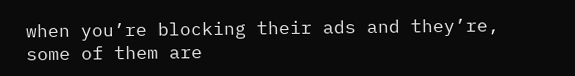when you’re blocking their ads and they’re, some of them are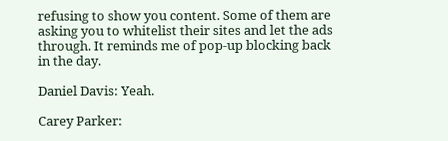refusing to show you content. Some of them are asking you to whitelist their sites and let the ads through. It reminds me of pop-up blocking back in the day.

Daniel Davis: Yeah.

Carey Parker: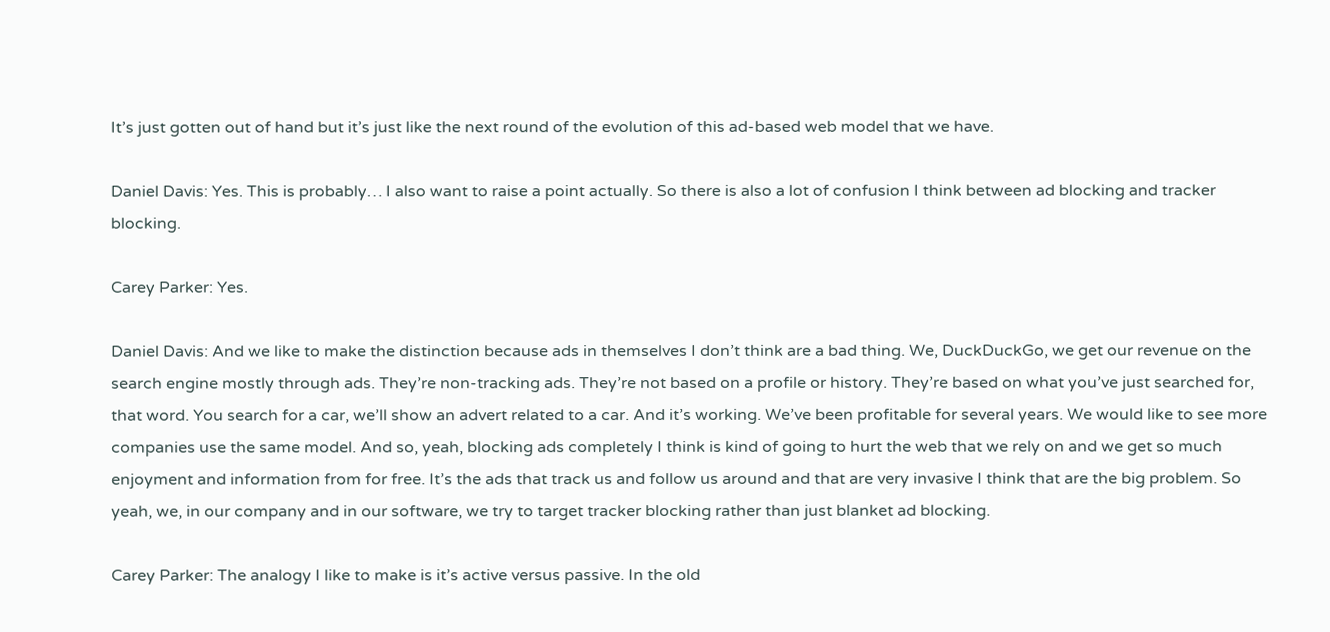It’s just gotten out of hand but it’s just like the next round of the evolution of this ad-based web model that we have.

Daniel Davis: Yes. This is probably… I also want to raise a point actually. So there is also a lot of confusion I think between ad blocking and tracker blocking.

Carey Parker: Yes.

Daniel Davis: And we like to make the distinction because ads in themselves I don’t think are a bad thing. We, DuckDuckGo, we get our revenue on the search engine mostly through ads. They’re non-tracking ads. They’re not based on a profile or history. They’re based on what you’ve just searched for, that word. You search for a car, we’ll show an advert related to a car. And it’s working. We’ve been profitable for several years. We would like to see more companies use the same model. And so, yeah, blocking ads completely I think is kind of going to hurt the web that we rely on and we get so much enjoyment and information from for free. It’s the ads that track us and follow us around and that are very invasive I think that are the big problem. So yeah, we, in our company and in our software, we try to target tracker blocking rather than just blanket ad blocking.

Carey Parker: The analogy I like to make is it’s active versus passive. In the old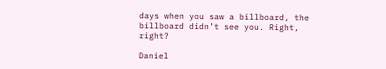days when you saw a billboard, the billboard didn’t see you. Right, right?

Daniel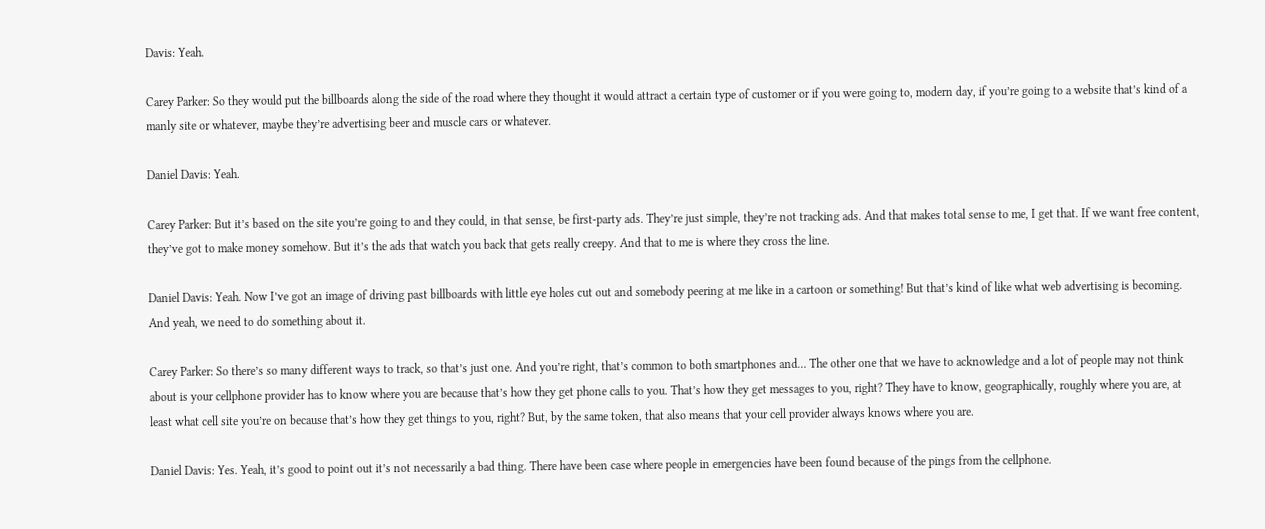Davis: Yeah.

Carey Parker: So they would put the billboards along the side of the road where they thought it would attract a certain type of customer or if you were going to, modern day, if you’re going to a website that’s kind of a manly site or whatever, maybe they’re advertising beer and muscle cars or whatever.

Daniel Davis: Yeah.

Carey Parker: But it’s based on the site you’re going to and they could, in that sense, be first-party ads. They’re just simple, they’re not tracking ads. And that makes total sense to me, I get that. If we want free content, they’ve got to make money somehow. But it’s the ads that watch you back that gets really creepy. And that to me is where they cross the line.

Daniel Davis: Yeah. Now I’ve got an image of driving past billboards with little eye holes cut out and somebody peering at me like in a cartoon or something! But that’s kind of like what web advertising is becoming. And yeah, we need to do something about it.

Carey Parker: So there’s so many different ways to track, so that’s just one. And you’re right, that’s common to both smartphones and… The other one that we have to acknowledge and a lot of people may not think about is your cellphone provider has to know where you are because that’s how they get phone calls to you. That’s how they get messages to you, right? They have to know, geographically, roughly where you are, at least what cell site you’re on because that’s how they get things to you, right? But, by the same token, that also means that your cell provider always knows where you are.

Daniel Davis: Yes. Yeah, it’s good to point out it’s not necessarily a bad thing. There have been case where people in emergencies have been found because of the pings from the cellphone.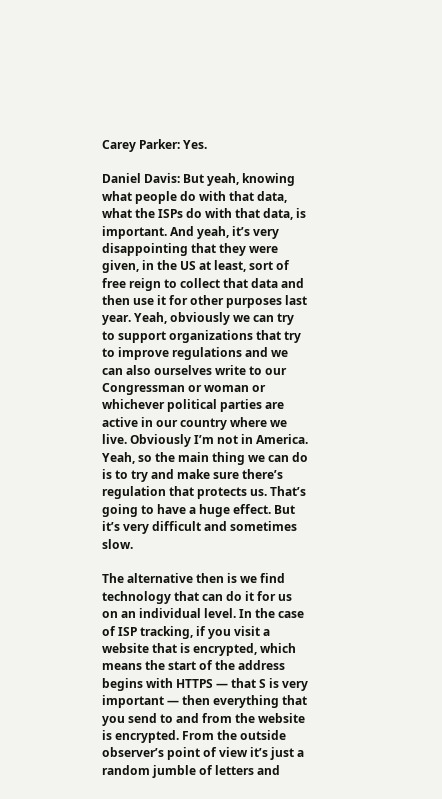Carey Parker: Yes.

Daniel Davis: But yeah, knowing what people do with that data, what the ISPs do with that data, is important. And yeah, it’s very disappointing that they were given, in the US at least, sort of free reign to collect that data and then use it for other purposes last year. Yeah, obviously we can try to support organizations that try to improve regulations and we can also ourselves write to our Congressman or woman or whichever political parties are active in our country where we live. Obviously I’m not in America. Yeah, so the main thing we can do is to try and make sure there’s regulation that protects us. That’s going to have a huge effect. But it’s very difficult and sometimes slow.

The alternative then is we find technology that can do it for us on an individual level. In the case of ISP tracking, if you visit a website that is encrypted, which means the start of the address begins with HTTPS — that S is very important — then everything that you send to and from the website is encrypted. From the outside observer’s point of view it’s just a random jumble of letters and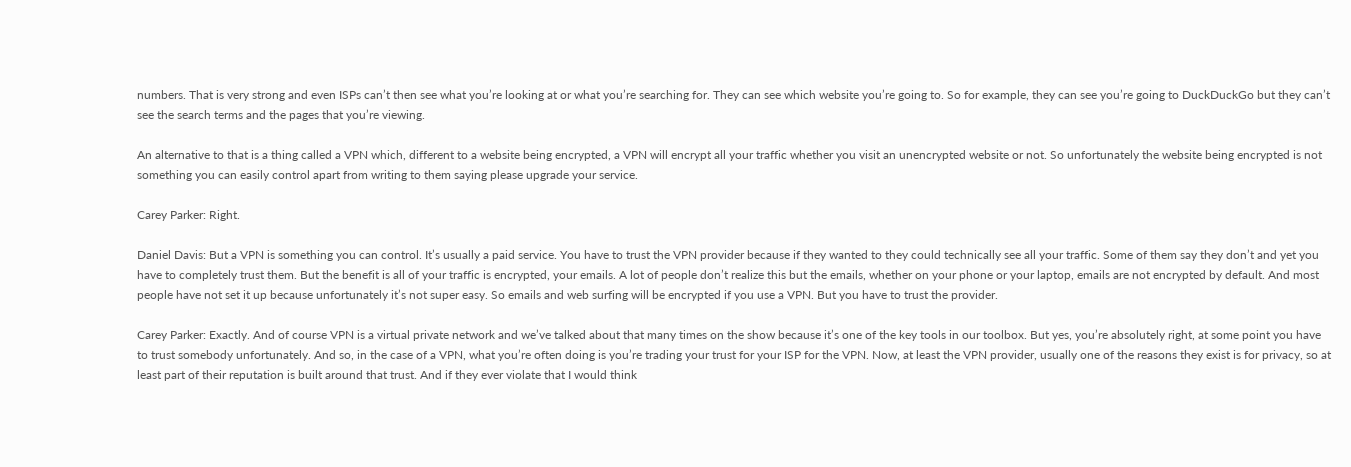numbers. That is very strong and even ISPs can’t then see what you’re looking at or what you’re searching for. They can see which website you’re going to. So for example, they can see you’re going to DuckDuckGo but they can’t see the search terms and the pages that you’re viewing.

An alternative to that is a thing called a VPN which, different to a website being encrypted, a VPN will encrypt all your traffic whether you visit an unencrypted website or not. So unfortunately the website being encrypted is not something you can easily control apart from writing to them saying please upgrade your service.

Carey Parker: Right.

Daniel Davis: But a VPN is something you can control. It’s usually a paid service. You have to trust the VPN provider because if they wanted to they could technically see all your traffic. Some of them say they don’t and yet you have to completely trust them. But the benefit is all of your traffic is encrypted, your emails. A lot of people don’t realize this but the emails, whether on your phone or your laptop, emails are not encrypted by default. And most people have not set it up because unfortunately it’s not super easy. So emails and web surfing will be encrypted if you use a VPN. But you have to trust the provider.

Carey Parker: Exactly. And of course VPN is a virtual private network and we’ve talked about that many times on the show because it’s one of the key tools in our toolbox. But yes, you’re absolutely right, at some point you have to trust somebody unfortunately. And so, in the case of a VPN, what you’re often doing is you’re trading your trust for your ISP for the VPN. Now, at least the VPN provider, usually one of the reasons they exist is for privacy, so at least part of their reputation is built around that trust. And if they ever violate that I would think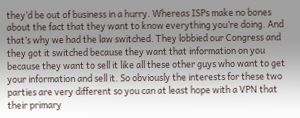they’d be out of business in a hurry. Whereas ISPs make no bones about the fact that they want to know everything you’re doing. And that’s why we had the law switched. They lobbied our Congress and they got it switched because they want that information on you because they want to sell it like all these other guys who want to get your information and sell it. So obviously the interests for these two parties are very different so you can at least hope with a VPN that their primary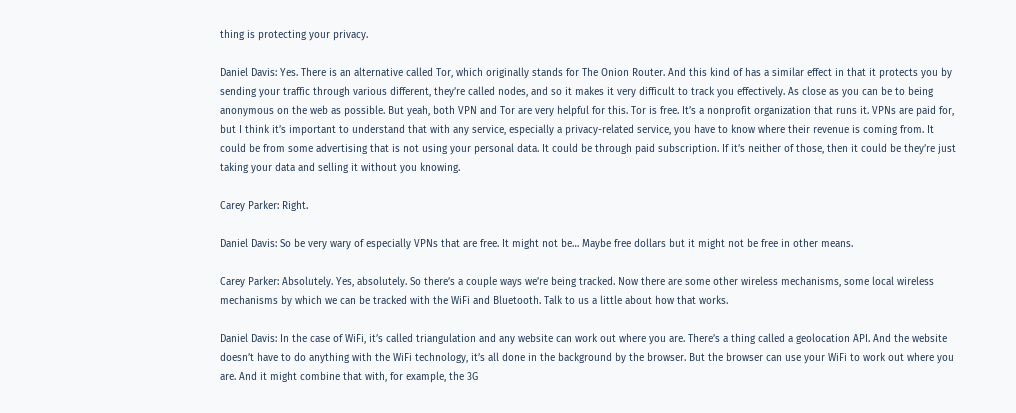thing is protecting your privacy.

Daniel Davis: Yes. There is an alternative called Tor, which originally stands for The Onion Router. And this kind of has a similar effect in that it protects you by sending your traffic through various different, they’re called nodes, and so it makes it very difficult to track you effectively. As close as you can be to being anonymous on the web as possible. But yeah, both VPN and Tor are very helpful for this. Tor is free. It’s a nonprofit organization that runs it. VPNs are paid for, but I think it’s important to understand that with any service, especially a privacy-related service, you have to know where their revenue is coming from. It could be from some advertising that is not using your personal data. It could be through paid subscription. If it’s neither of those, then it could be they’re just taking your data and selling it without you knowing.

Carey Parker: Right.

Daniel Davis: So be very wary of especially VPNs that are free. It might not be… Maybe free dollars but it might not be free in other means.

Carey Parker: Absolutely. Yes, absolutely. So there’s a couple ways we’re being tracked. Now there are some other wireless mechanisms, some local wireless mechanisms by which we can be tracked with the WiFi and Bluetooth. Talk to us a little about how that works.

Daniel Davis: In the case of WiFi, it’s called triangulation and any website can work out where you are. There’s a thing called a geolocation API. And the website doesn’t have to do anything with the WiFi technology, it’s all done in the background by the browser. But the browser can use your WiFi to work out where you are. And it might combine that with, for example, the 3G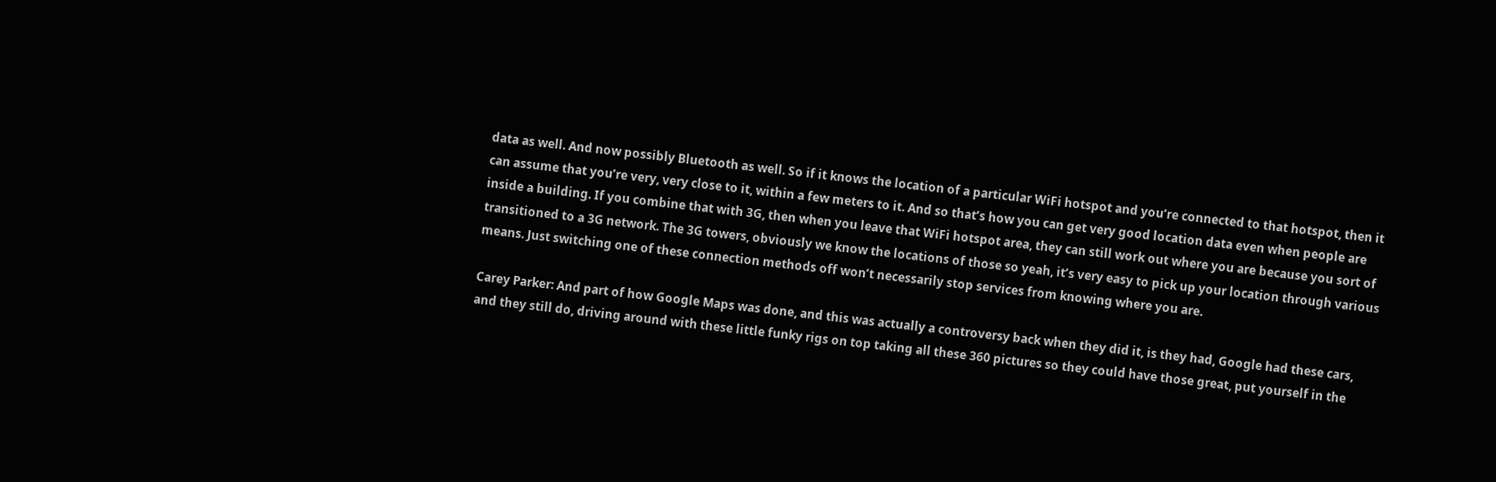data as well. And now possibly Bluetooth as well. So if it knows the location of a particular WiFi hotspot and you’re connected to that hotspot, then it can assume that you’re very, very close to it, within a few meters to it. And so that’s how you can get very good location data even when people are inside a building. If you combine that with 3G, then when you leave that WiFi hotspot area, they can still work out where you are because you sort of transitioned to a 3G network. The 3G towers, obviously we know the locations of those so yeah, it’s very easy to pick up your location through various means. Just switching one of these connection methods off won’t necessarily stop services from knowing where you are.

Carey Parker: And part of how Google Maps was done, and this was actually a controversy back when they did it, is they had, Google had these cars, and they still do, driving around with these little funky rigs on top taking all these 360 pictures so they could have those great, put yourself in the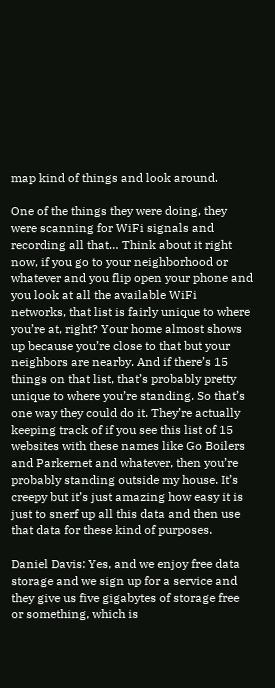map kind of things and look around.

One of the things they were doing, they were scanning for WiFi signals and recording all that… Think about it right now, if you go to your neighborhood or whatever and you flip open your phone and you look at all the available WiFi networks, that list is fairly unique to where you’re at, right? Your home almost shows up because you’re close to that but your neighbors are nearby. And if there’s 15 things on that list, that’s probably pretty unique to where you’re standing. So that’s one way they could do it. They’re actually keeping track of if you see this list of 15 websites with these names like Go Boilers and Parkernet and whatever, then you’re probably standing outside my house. It’s creepy but it’s just amazing how easy it is just to snerf up all this data and then use that data for these kind of purposes.

Daniel Davis: Yes, and we enjoy free data storage and we sign up for a service and they give us five gigabytes of storage free or something, which is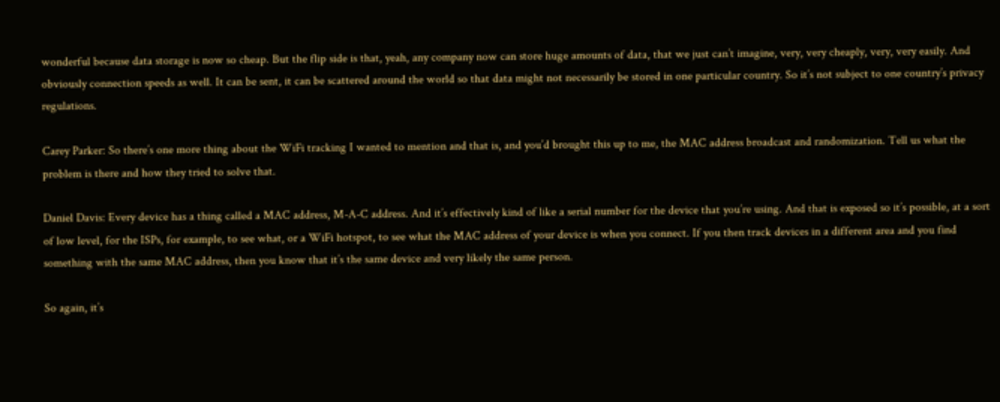wonderful because data storage is now so cheap. But the flip side is that, yeah, any company now can store huge amounts of data, that we just can’t imagine, very, very cheaply, very, very easily. And obviously connection speeds as well. It can be sent, it can be scattered around the world so that data might not necessarily be stored in one particular country. So it’s not subject to one country’s privacy regulations.

Carey Parker: So there’s one more thing about the WiFi tracking I wanted to mention and that is, and you’d brought this up to me, the MAC address broadcast and randomization. Tell us what the problem is there and how they tried to solve that.

Daniel Davis: Every device has a thing called a MAC address, M-A-C address. And it’s effectively kind of like a serial number for the device that you’re using. And that is exposed so it’s possible, at a sort of low level, for the ISPs, for example, to see what, or a WiFi hotspot, to see what the MAC address of your device is when you connect. If you then track devices in a different area and you find something with the same MAC address, then you know that it’s the same device and very likely the same person.

So again, it’s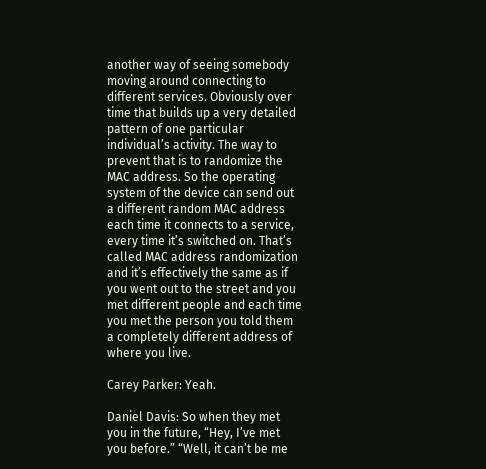another way of seeing somebody moving around connecting to different services. Obviously over time that builds up a very detailed pattern of one particular individual’s activity. The way to prevent that is to randomize the MAC address. So the operating system of the device can send out a different random MAC address each time it connects to a service, every time it’s switched on. That’s called MAC address randomization and it’s effectively the same as if you went out to the street and you met different people and each time you met the person you told them a completely different address of where you live.

Carey Parker: Yeah.

Daniel Davis: So when they met you in the future, “Hey, I’ve met you before.” “Well, it can’t be me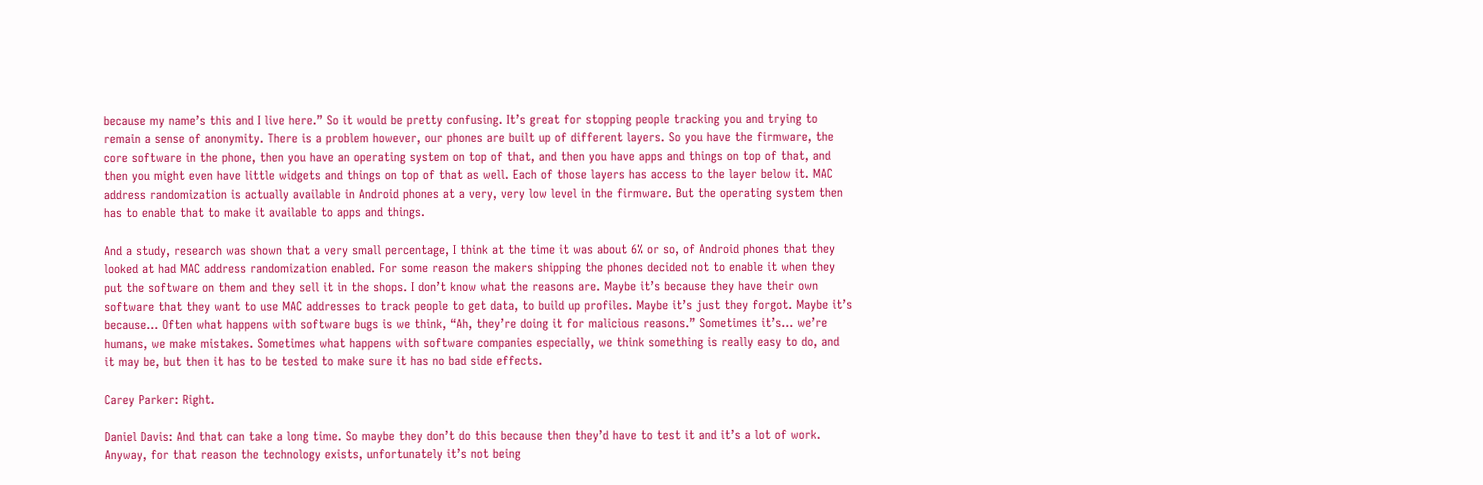because my name’s this and I live here.” So it would be pretty confusing. It’s great for stopping people tracking you and trying to remain a sense of anonymity. There is a problem however, our phones are built up of different layers. So you have the firmware, the core software in the phone, then you have an operating system on top of that, and then you have apps and things on top of that, and then you might even have little widgets and things on top of that as well. Each of those layers has access to the layer below it. MAC address randomization is actually available in Android phones at a very, very low level in the firmware. But the operating system then has to enable that to make it available to apps and things.

And a study, research was shown that a very small percentage, I think at the time it was about 6% or so, of Android phones that they looked at had MAC address randomization enabled. For some reason the makers shipping the phones decided not to enable it when they put the software on them and they sell it in the shops. I don’t know what the reasons are. Maybe it’s because they have their own software that they want to use MAC addresses to track people to get data, to build up profiles. Maybe it’s just they forgot. Maybe it’s because… Often what happens with software bugs is we think, “Ah, they’re doing it for malicious reasons.” Sometimes it’s… we’re humans, we make mistakes. Sometimes what happens with software companies especially, we think something is really easy to do, and it may be, but then it has to be tested to make sure it has no bad side effects.

Carey Parker: Right.

Daniel Davis: And that can take a long time. So maybe they don’t do this because then they’d have to test it and it’s a lot of work. Anyway, for that reason the technology exists, unfortunately it’s not being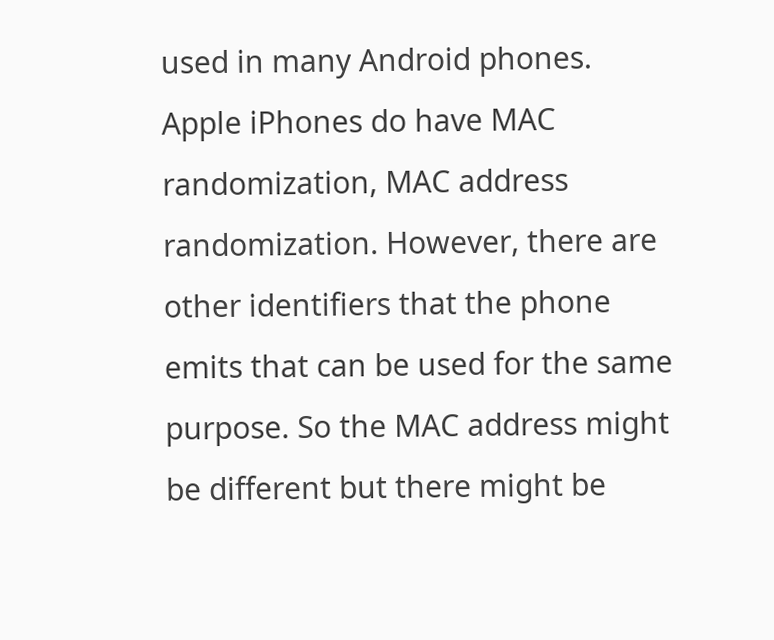used in many Android phones. Apple iPhones do have MAC randomization, MAC address randomization. However, there are other identifiers that the phone emits that can be used for the same purpose. So the MAC address might be different but there might be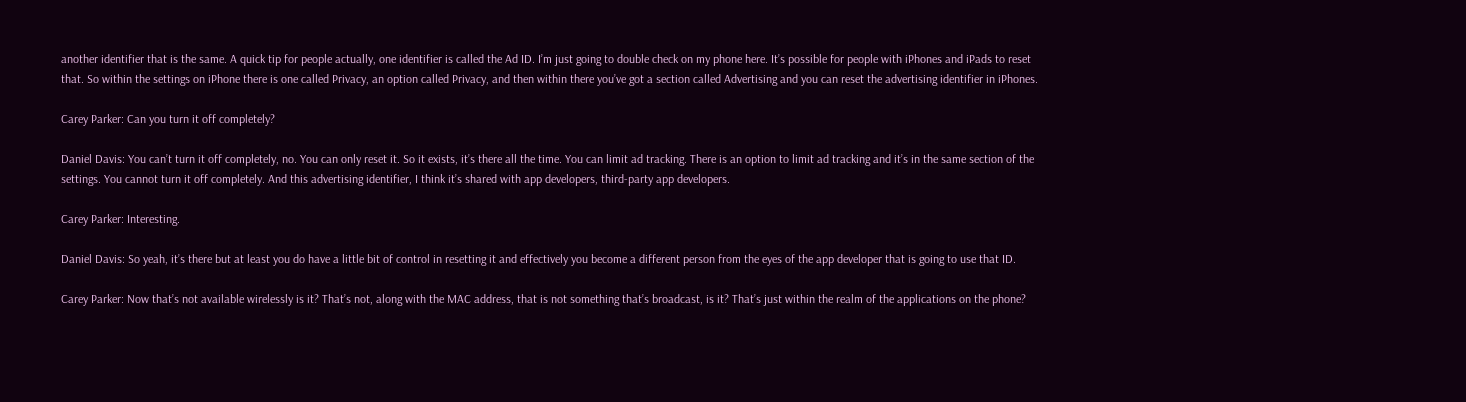another identifier that is the same. A quick tip for people actually, one identifier is called the Ad ID. I’m just going to double check on my phone here. It’s possible for people with iPhones and iPads to reset that. So within the settings on iPhone there is one called Privacy, an option called Privacy, and then within there you’ve got a section called Advertising and you can reset the advertising identifier in iPhones.

Carey Parker: Can you turn it off completely?

Daniel Davis: You can’t turn it off completely, no. You can only reset it. So it exists, it’s there all the time. You can limit ad tracking. There is an option to limit ad tracking and it’s in the same section of the settings. You cannot turn it off completely. And this advertising identifier, I think it’s shared with app developers, third-party app developers.

Carey Parker: Interesting.

Daniel Davis: So yeah, it’s there but at least you do have a little bit of control in resetting it and effectively you become a different person from the eyes of the app developer that is going to use that ID.

Carey Parker: Now that’s not available wirelessly is it? That’s not, along with the MAC address, that is not something that’s broadcast, is it? That’s just within the realm of the applications on the phone?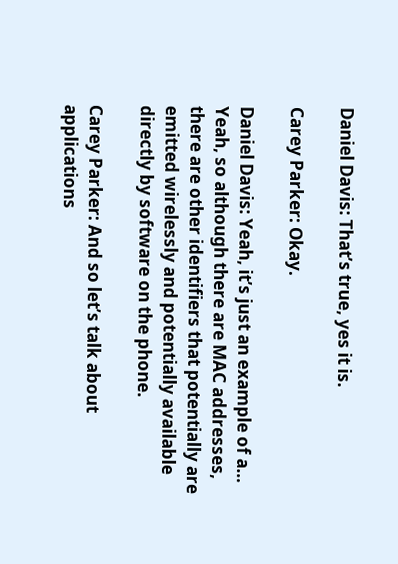Daniel Davis: That’s true, yes it is.

Carey Parker: Okay.

Daniel Davis: Yeah, it’s just an example of a… Yeah, so although there are MAC addresses, there are other identifiers that potentially are emitted wirelessly and potentially available directly by software on the phone.

Carey Parker: And so let’s talk about applications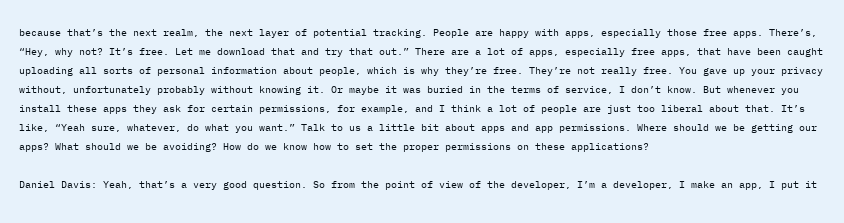because that’s the next realm, the next layer of potential tracking. People are happy with apps, especially those free apps. There’s, “Hey, why not? It’s free. Let me download that and try that out.” There are a lot of apps, especially free apps, that have been caught uploading all sorts of personal information about people, which is why they’re free. They’re not really free. You gave up your privacy without, unfortunately probably without knowing it. Or maybe it was buried in the terms of service, I don’t know. But whenever you install these apps they ask for certain permissions, for example, and I think a lot of people are just too liberal about that. It’s like, “Yeah sure, whatever, do what you want.” Talk to us a little bit about apps and app permissions. Where should we be getting our apps? What should we be avoiding? How do we know how to set the proper permissions on these applications?

Daniel Davis: Yeah, that’s a very good question. So from the point of view of the developer, I’m a developer, I make an app, I put it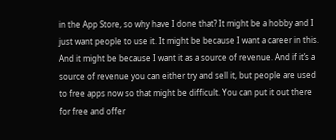in the App Store, so why have I done that? It might be a hobby and I just want people to use it. It might be because I want a career in this. And it might be because I want it as a source of revenue. And if it’s a source of revenue you can either try and sell it, but people are used to free apps now so that might be difficult. You can put it out there for free and offer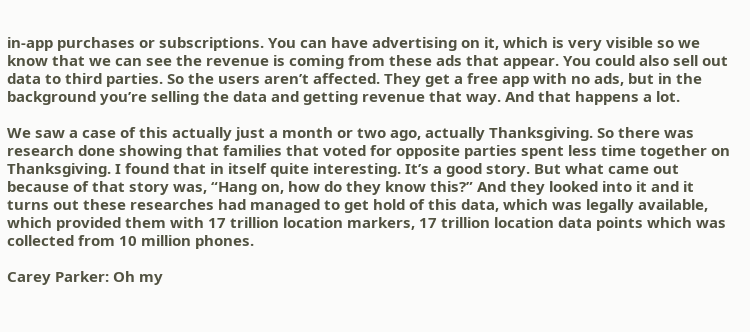in-app purchases or subscriptions. You can have advertising on it, which is very visible so we know that we can see the revenue is coming from these ads that appear. You could also sell out data to third parties. So the users aren’t affected. They get a free app with no ads, but in the background you’re selling the data and getting revenue that way. And that happens a lot.

We saw a case of this actually just a month or two ago, actually Thanksgiving. So there was research done showing that families that voted for opposite parties spent less time together on Thanksgiving. I found that in itself quite interesting. It’s a good story. But what came out because of that story was, “Hang on, how do they know this?” And they looked into it and it turns out these researches had managed to get hold of this data, which was legally available, which provided them with 17 trillion location markers, 17 trillion location data points which was collected from 10 million phones.

Carey Parker: Oh my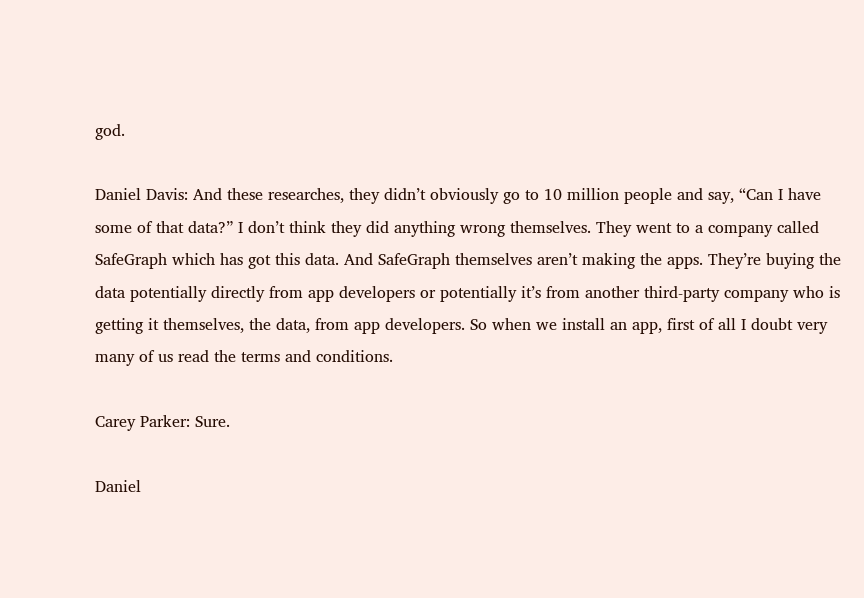god.

Daniel Davis: And these researches, they didn’t obviously go to 10 million people and say, “Can I have some of that data?” I don’t think they did anything wrong themselves. They went to a company called SafeGraph which has got this data. And SafeGraph themselves aren’t making the apps. They’re buying the data potentially directly from app developers or potentially it’s from another third-party company who is getting it themselves, the data, from app developers. So when we install an app, first of all I doubt very many of us read the terms and conditions.

Carey Parker: Sure.

Daniel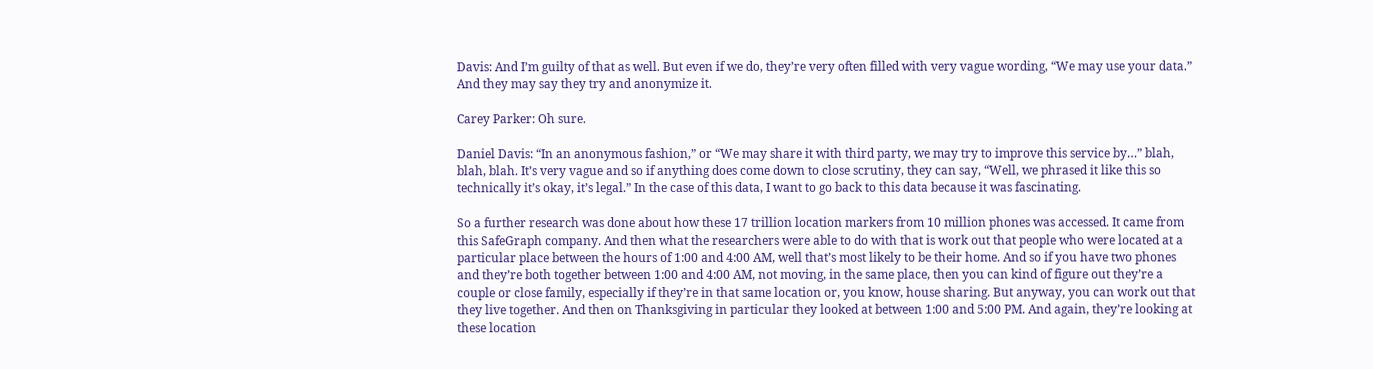Davis: And I’m guilty of that as well. But even if we do, they’re very often filled with very vague wording, “We may use your data.” And they may say they try and anonymize it.

Carey Parker: Oh sure.

Daniel Davis: “In an anonymous fashion,” or “We may share it with third party, we may try to improve this service by…” blah, blah, blah. It’s very vague and so if anything does come down to close scrutiny, they can say, “Well, we phrased it like this so technically it’s okay, it’s legal.” In the case of this data, I want to go back to this data because it was fascinating.

So a further research was done about how these 17 trillion location markers from 10 million phones was accessed. It came from this SafeGraph company. And then what the researchers were able to do with that is work out that people who were located at a particular place between the hours of 1:00 and 4:00 AM, well that’s most likely to be their home. And so if you have two phones and they’re both together between 1:00 and 4:00 AM, not moving, in the same place, then you can kind of figure out they’re a couple or close family, especially if they’re in that same location or, you know, house sharing. But anyway, you can work out that they live together. And then on Thanksgiving in particular they looked at between 1:00 and 5:00 PM. And again, they’re looking at these location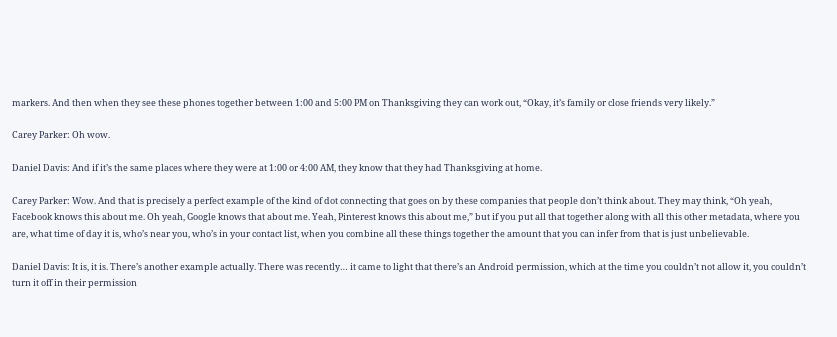markers. And then when they see these phones together between 1:00 and 5:00 PM on Thanksgiving they can work out, “Okay, it’s family or close friends very likely.”

Carey Parker: Oh wow.

Daniel Davis: And if it’s the same places where they were at 1:00 or 4:00 AM, they know that they had Thanksgiving at home.

Carey Parker: Wow. And that is precisely a perfect example of the kind of dot connecting that goes on by these companies that people don’t think about. They may think, “Oh yeah, Facebook knows this about me. Oh yeah, Google knows that about me. Yeah, Pinterest knows this about me,” but if you put all that together along with all this other metadata, where you are, what time of day it is, who’s near you, who’s in your contact list, when you combine all these things together the amount that you can infer from that is just unbelievable.

Daniel Davis: It is, it is. There’s another example actually. There was recently… it came to light that there’s an Android permission, which at the time you couldn’t not allow it, you couldn’t turn it off in their permission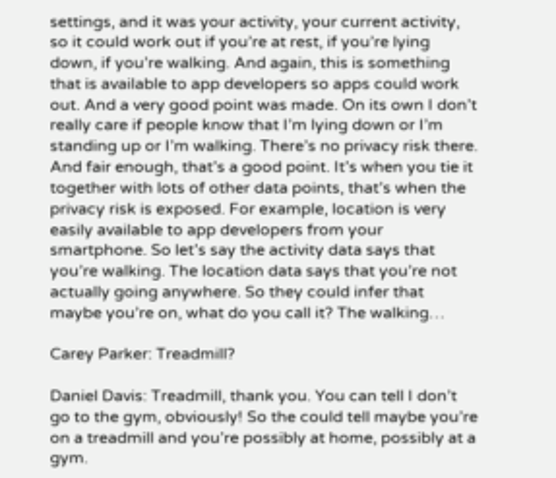settings, and it was your activity, your current activity, so it could work out if you’re at rest, if you’re lying down, if you’re walking. And again, this is something that is available to app developers so apps could work out. And a very good point was made. On its own I don’t really care if people know that I’m lying down or I’m standing up or I’m walking. There’s no privacy risk there. And fair enough, that’s a good point. It’s when you tie it together with lots of other data points, that’s when the privacy risk is exposed. For example, location is very easily available to app developers from your smartphone. So let’s say the activity data says that you’re walking. The location data says that you’re not actually going anywhere. So they could infer that maybe you’re on, what do you call it? The walking…

Carey Parker: Treadmill?

Daniel Davis: Treadmill, thank you. You can tell I don’t go to the gym, obviously! So the could tell maybe you’re on a treadmill and you’re possibly at home, possibly at a gym.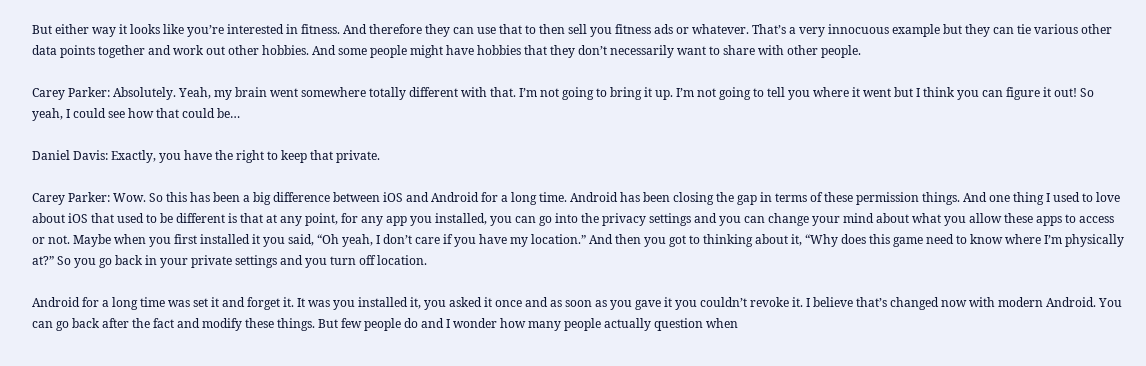But either way it looks like you’re interested in fitness. And therefore they can use that to then sell you fitness ads or whatever. That’s a very innocuous example but they can tie various other data points together and work out other hobbies. And some people might have hobbies that they don’t necessarily want to share with other people.

Carey Parker: Absolutely. Yeah, my brain went somewhere totally different with that. I’m not going to bring it up. I’m not going to tell you where it went but I think you can figure it out! So yeah, I could see how that could be…

Daniel Davis: Exactly, you have the right to keep that private.

Carey Parker: Wow. So this has been a big difference between iOS and Android for a long time. Android has been closing the gap in terms of these permission things. And one thing I used to love about iOS that used to be different is that at any point, for any app you installed, you can go into the privacy settings and you can change your mind about what you allow these apps to access or not. Maybe when you first installed it you said, “Oh yeah, I don’t care if you have my location.” And then you got to thinking about it, “Why does this game need to know where I’m physically at?” So you go back in your private settings and you turn off location.

Android for a long time was set it and forget it. It was you installed it, you asked it once and as soon as you gave it you couldn’t revoke it. I believe that’s changed now with modern Android. You can go back after the fact and modify these things. But few people do and I wonder how many people actually question when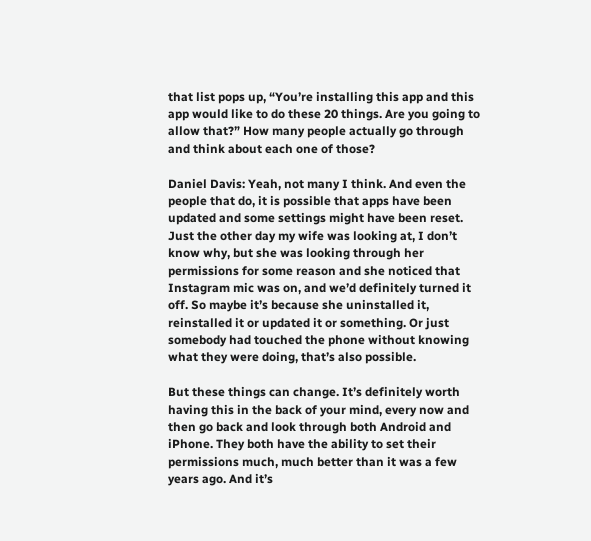that list pops up, “You’re installing this app and this app would like to do these 20 things. Are you going to allow that?” How many people actually go through and think about each one of those?

Daniel Davis: Yeah, not many I think. And even the people that do, it is possible that apps have been updated and some settings might have been reset. Just the other day my wife was looking at, I don’t know why, but she was looking through her permissions for some reason and she noticed that Instagram mic was on, and we’d definitely turned it off. So maybe it’s because she uninstalled it, reinstalled it or updated it or something. Or just somebody had touched the phone without knowing what they were doing, that’s also possible.

But these things can change. It’s definitely worth having this in the back of your mind, every now and then go back and look through both Android and iPhone. They both have the ability to set their permissions much, much better than it was a few years ago. And it’s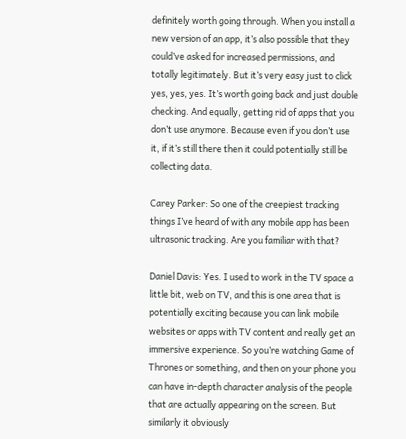definitely worth going through. When you install a new version of an app, it’s also possible that they could’ve asked for increased permissions, and totally legitimately. But it’s very easy just to click yes, yes, yes. It’s worth going back and just double checking. And equally, getting rid of apps that you don’t use anymore. Because even if you don’t use it, if it’s still there then it could potentially still be collecting data.

Carey Parker: So one of the creepiest tracking things I’ve heard of with any mobile app has been ultrasonic tracking. Are you familiar with that?

Daniel Davis: Yes. I used to work in the TV space a little bit, web on TV, and this is one area that is potentially exciting because you can link mobile websites or apps with TV content and really get an immersive experience. So you’re watching Game of Thrones or something, and then on your phone you can have in-depth character analysis of the people that are actually appearing on the screen. But similarly it obviously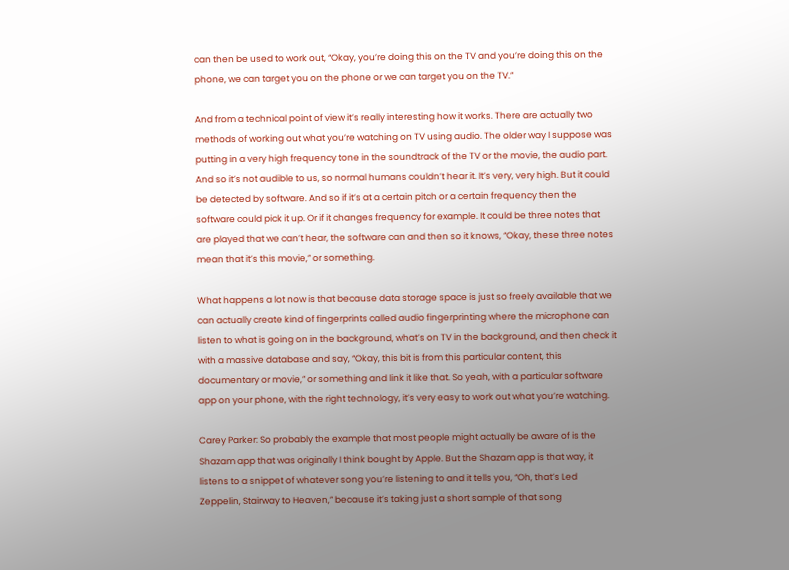can then be used to work out, “Okay, you’re doing this on the TV and you’re doing this on the phone, we can target you on the phone or we can target you on the TV.”

And from a technical point of view it’s really interesting how it works. There are actually two methods of working out what you’re watching on TV using audio. The older way I suppose was putting in a very high frequency tone in the soundtrack of the TV or the movie, the audio part. And so it’s not audible to us, so normal humans couldn’t hear it. It’s very, very high. But it could be detected by software. And so if it’s at a certain pitch or a certain frequency then the software could pick it up. Or if it changes frequency for example. It could be three notes that are played that we can’t hear, the software can and then so it knows, “Okay, these three notes mean that it’s this movie,” or something.

What happens a lot now is that because data storage space is just so freely available that we can actually create kind of fingerprints called audio fingerprinting where the microphone can listen to what is going on in the background, what’s on TV in the background, and then check it with a massive database and say, “Okay, this bit is from this particular content, this documentary or movie,” or something and link it like that. So yeah, with a particular software app on your phone, with the right technology, it’s very easy to work out what you’re watching.

Carey Parker: So probably the example that most people might actually be aware of is the Shazam app that was originally I think bought by Apple. But the Shazam app is that way, it listens to a snippet of whatever song you’re listening to and it tells you, “Oh, that’s Led Zeppelin, Stairway to Heaven,” because it’s taking just a short sample of that song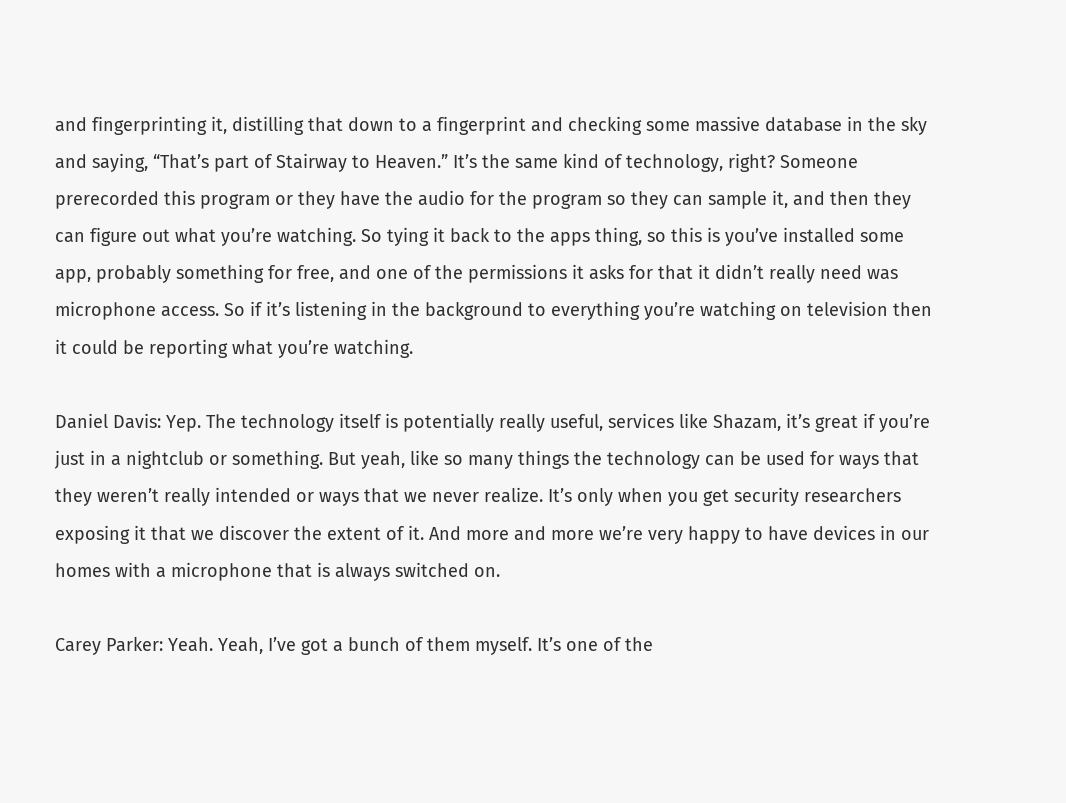and fingerprinting it, distilling that down to a fingerprint and checking some massive database in the sky and saying, “That’s part of Stairway to Heaven.” It’s the same kind of technology, right? Someone prerecorded this program or they have the audio for the program so they can sample it, and then they can figure out what you’re watching. So tying it back to the apps thing, so this is you’ve installed some app, probably something for free, and one of the permissions it asks for that it didn’t really need was microphone access. So if it’s listening in the background to everything you’re watching on television then it could be reporting what you’re watching.

Daniel Davis: Yep. The technology itself is potentially really useful, services like Shazam, it’s great if you’re just in a nightclub or something. But yeah, like so many things the technology can be used for ways that they weren’t really intended or ways that we never realize. It’s only when you get security researchers exposing it that we discover the extent of it. And more and more we’re very happy to have devices in our homes with a microphone that is always switched on.

Carey Parker: Yeah. Yeah, I’ve got a bunch of them myself. It’s one of the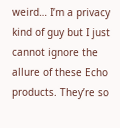weird… I’m a privacy kind of guy but I just cannot ignore the allure of these Echo products. They’re so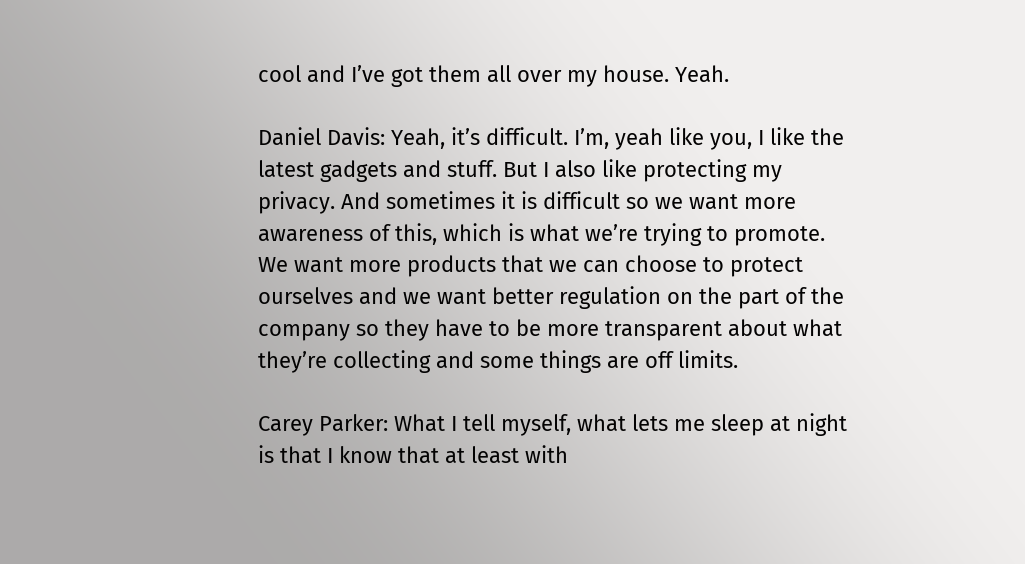cool and I’ve got them all over my house. Yeah.

Daniel Davis: Yeah, it’s difficult. I’m, yeah like you, I like the latest gadgets and stuff. But I also like protecting my privacy. And sometimes it is difficult so we want more awareness of this, which is what we’re trying to promote. We want more products that we can choose to protect ourselves and we want better regulation on the part of the company so they have to be more transparent about what they’re collecting and some things are off limits.

Carey Parker: What I tell myself, what lets me sleep at night is that I know that at least with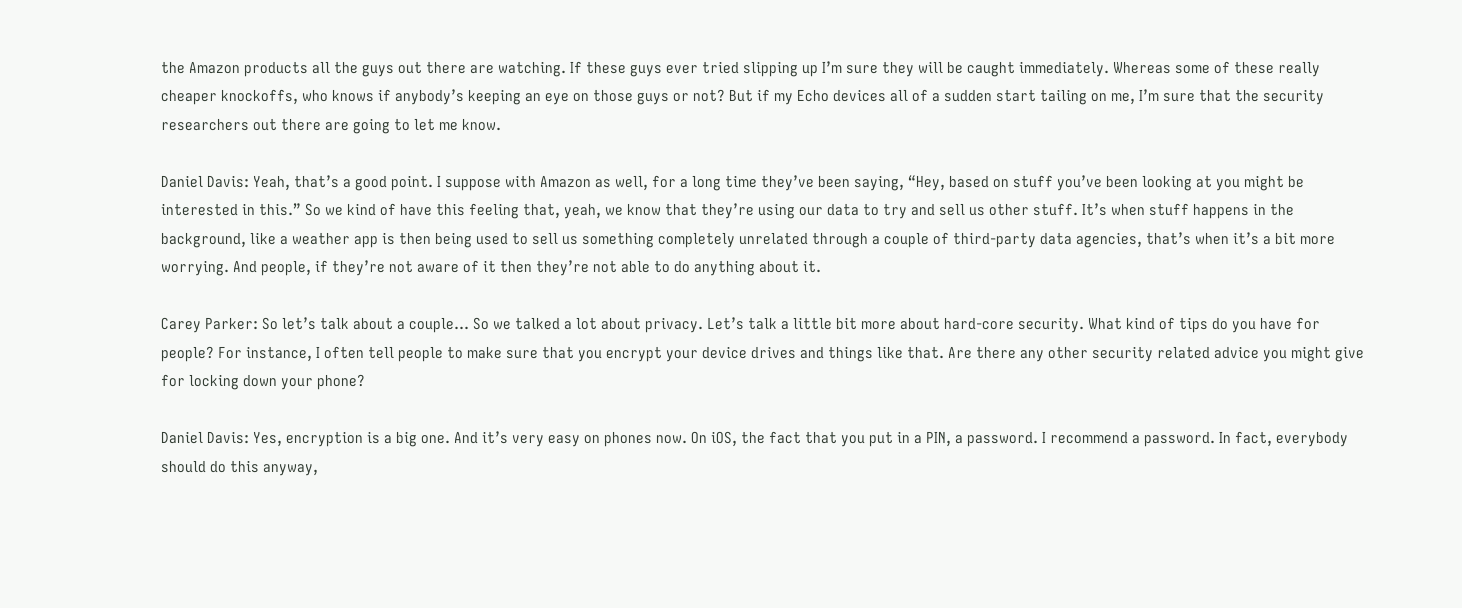the Amazon products all the guys out there are watching. If these guys ever tried slipping up I’m sure they will be caught immediately. Whereas some of these really cheaper knockoffs, who knows if anybody’s keeping an eye on those guys or not? But if my Echo devices all of a sudden start tailing on me, I’m sure that the security researchers out there are going to let me know.

Daniel Davis: Yeah, that’s a good point. I suppose with Amazon as well, for a long time they’ve been saying, “Hey, based on stuff you’ve been looking at you might be interested in this.” So we kind of have this feeling that, yeah, we know that they’re using our data to try and sell us other stuff. It’s when stuff happens in the background, like a weather app is then being used to sell us something completely unrelated through a couple of third-party data agencies, that’s when it’s a bit more worrying. And people, if they’re not aware of it then they’re not able to do anything about it.

Carey Parker: So let’s talk about a couple… So we talked a lot about privacy. Let’s talk a little bit more about hard-core security. What kind of tips do you have for people? For instance, I often tell people to make sure that you encrypt your device drives and things like that. Are there any other security related advice you might give for locking down your phone?

Daniel Davis: Yes, encryption is a big one. And it’s very easy on phones now. On iOS, the fact that you put in a PIN, a password. I recommend a password. In fact, everybody should do this anyway,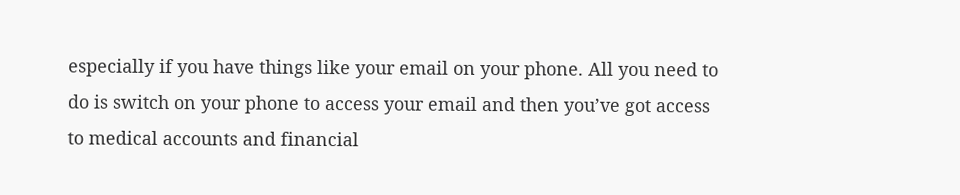especially if you have things like your email on your phone. All you need to do is switch on your phone to access your email and then you’ve got access to medical accounts and financial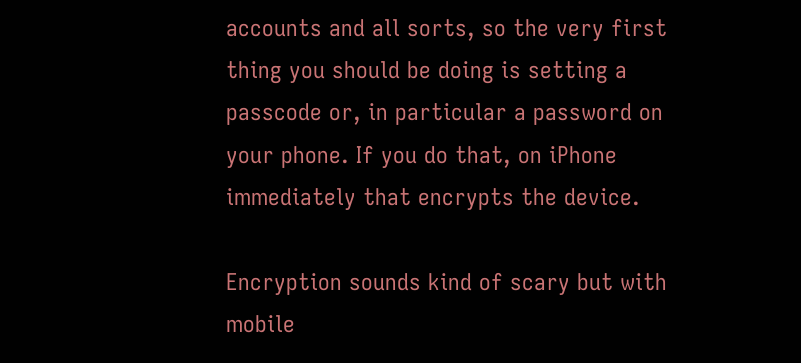accounts and all sorts, so the very first thing you should be doing is setting a passcode or, in particular a password on your phone. If you do that, on iPhone immediately that encrypts the device.

Encryption sounds kind of scary but with mobile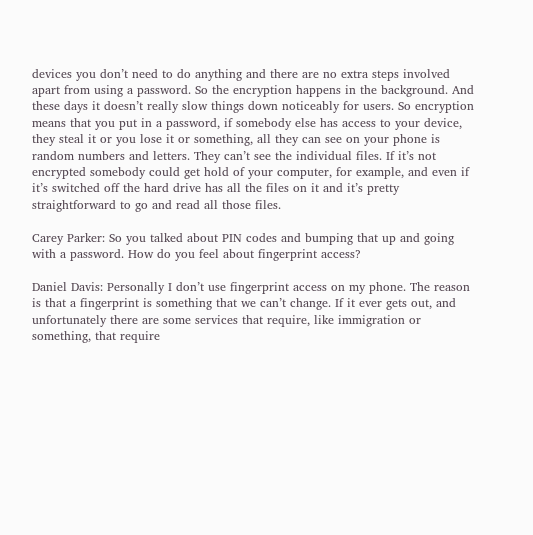devices you don’t need to do anything and there are no extra steps involved apart from using a password. So the encryption happens in the background. And these days it doesn’t really slow things down noticeably for users. So encryption means that you put in a password, if somebody else has access to your device, they steal it or you lose it or something, all they can see on your phone is random numbers and letters. They can’t see the individual files. If it’s not encrypted somebody could get hold of your computer, for example, and even if it’s switched off the hard drive has all the files on it and it’s pretty straightforward to go and read all those files.

Carey Parker: So you talked about PIN codes and bumping that up and going with a password. How do you feel about fingerprint access?

Daniel Davis: Personally I don’t use fingerprint access on my phone. The reason is that a fingerprint is something that we can’t change. If it ever gets out, and unfortunately there are some services that require, like immigration or something, that require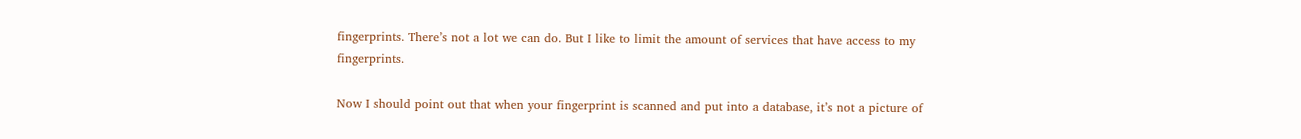fingerprints. There’s not a lot we can do. But I like to limit the amount of services that have access to my fingerprints.

Now I should point out that when your fingerprint is scanned and put into a database, it’s not a picture of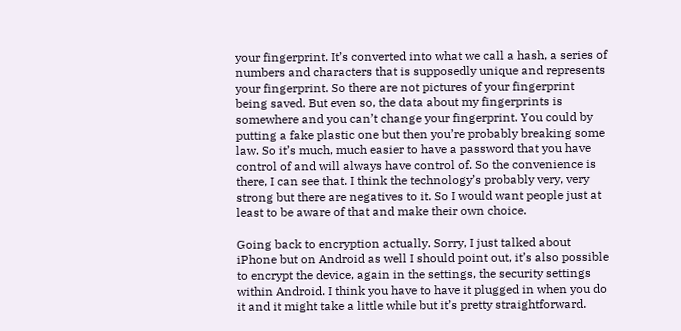your fingerprint. It’s converted into what we call a hash, a series of numbers and characters that is supposedly unique and represents your fingerprint. So there are not pictures of your fingerprint being saved. But even so, the data about my fingerprints is somewhere and you can’t change your fingerprint. You could by putting a fake plastic one but then you’re probably breaking some law. So it’s much, much easier to have a password that you have control of and will always have control of. So the convenience is there, I can see that. I think the technology’s probably very, very strong but there are negatives to it. So I would want people just at least to be aware of that and make their own choice.

Going back to encryption actually. Sorry, I just talked about iPhone but on Android as well I should point out, it’s also possible to encrypt the device, again in the settings, the security settings within Android. I think you have to have it plugged in when you do it and it might take a little while but it’s pretty straightforward.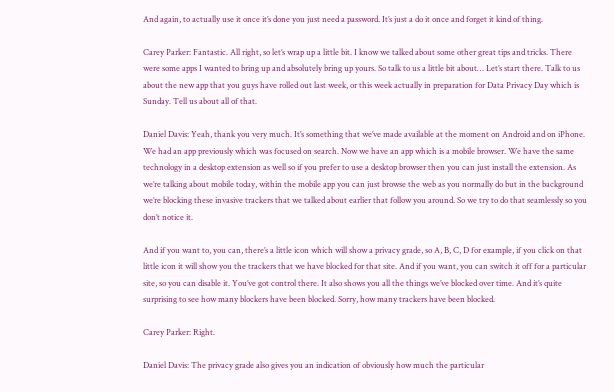And again, to actually use it once it’s done you just need a password. It’s just a do it once and forget it kind of thing.

Carey Parker: Fantastic. All right, so let’s wrap up a little bit. I know we talked about some other great tips and tricks. There were some apps I wanted to bring up and absolutely bring up yours. So talk to us a little bit about… Let’s start there. Talk to us about the new app that you guys have rolled out last week, or this week actually in preparation for Data Privacy Day which is Sunday. Tell us about all of that.

Daniel Davis: Yeah, thank you very much. It’s something that we’ve made available at the moment on Android and on iPhone. We had an app previously which was focused on search. Now we have an app which is a mobile browser. We have the same technology in a desktop extension as well so if you prefer to use a desktop browser then you can just install the extension. As we’re talking about mobile today, within the mobile app you can just browse the web as you normally do but in the background we’re blocking these invasive trackers that we talked about earlier that follow you around. So we try to do that seamlessly so you don’t notice it.

And if you want to, you can, there’s a little icon which will show a privacy grade, so A, B, C, D for example, if you click on that little icon it will show you the trackers that we have blocked for that site. And if you want, you can switch it off for a particular site, so you can disable it. You’ve got control there. It also shows you all the things we’ve blocked over time. And it’s quite surprising to see how many blockers have been blocked. Sorry, how many trackers have been blocked.

Carey Parker: Right.

Daniel Davis: The privacy grade also gives you an indication of obviously how much the particular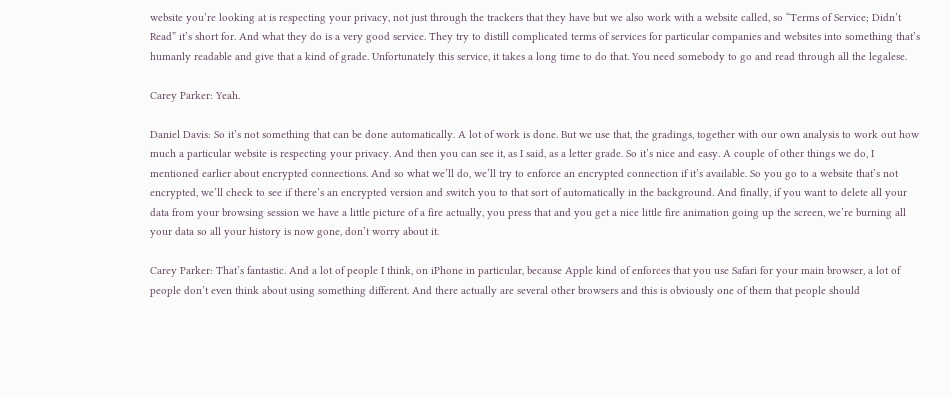website you’re looking at is respecting your privacy, not just through the trackers that they have but we also work with a website called, so “Terms of Service; Didn’t Read” it’s short for. And what they do is a very good service. They try to distill complicated terms of services for particular companies and websites into something that’s humanly readable and give that a kind of grade. Unfortunately this service, it takes a long time to do that. You need somebody to go and read through all the legalese.

Carey Parker: Yeah.

Daniel Davis: So it’s not something that can be done automatically. A lot of work is done. But we use that, the gradings, together with our own analysis to work out how much a particular website is respecting your privacy. And then you can see it, as I said, as a letter grade. So it’s nice and easy. A couple of other things we do, I mentioned earlier about encrypted connections. And so what we’ll do, we’ll try to enforce an encrypted connection if it’s available. So you go to a website that’s not encrypted, we’ll check to see if there’s an encrypted version and switch you to that sort of automatically in the background. And finally, if you want to delete all your data from your browsing session we have a little picture of a fire actually, you press that and you get a nice little fire animation going up the screen, we’re burning all your data so all your history is now gone, don’t worry about it.

Carey Parker: That’s fantastic. And a lot of people I think, on iPhone in particular, because Apple kind of enforces that you use Safari for your main browser, a lot of people don’t even think about using something different. And there actually are several other browsers and this is obviously one of them that people should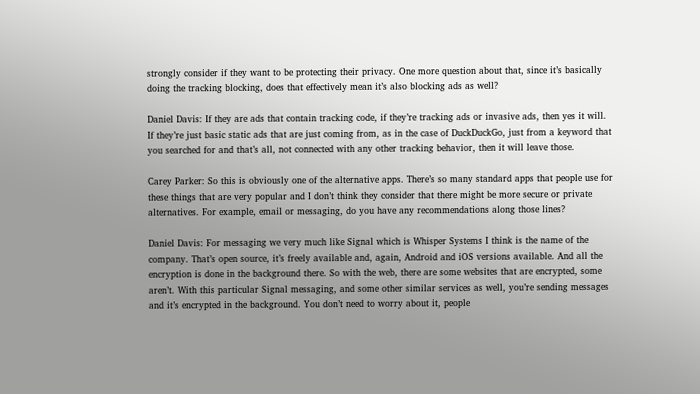strongly consider if they want to be protecting their privacy. One more question about that, since it’s basically doing the tracking blocking, does that effectively mean it’s also blocking ads as well?

Daniel Davis: If they are ads that contain tracking code, if they’re tracking ads or invasive ads, then yes it will. If they’re just basic static ads that are just coming from, as in the case of DuckDuckGo, just from a keyword that you searched for and that’s all, not connected with any other tracking behavior, then it will leave those.

Carey Parker: So this is obviously one of the alternative apps. There’s so many standard apps that people use for these things that are very popular and I don’t think they consider that there might be more secure or private alternatives. For example, email or messaging, do you have any recommendations along those lines?

Daniel Davis: For messaging we very much like Signal which is Whisper Systems I think is the name of the company. That’s open source, it’s freely available and, again, Android and iOS versions available. And all the encryption is done in the background there. So with the web, there are some websites that are encrypted, some aren’t. With this particular Signal messaging, and some other similar services as well, you’re sending messages and it’s encrypted in the background. You don’t need to worry about it, people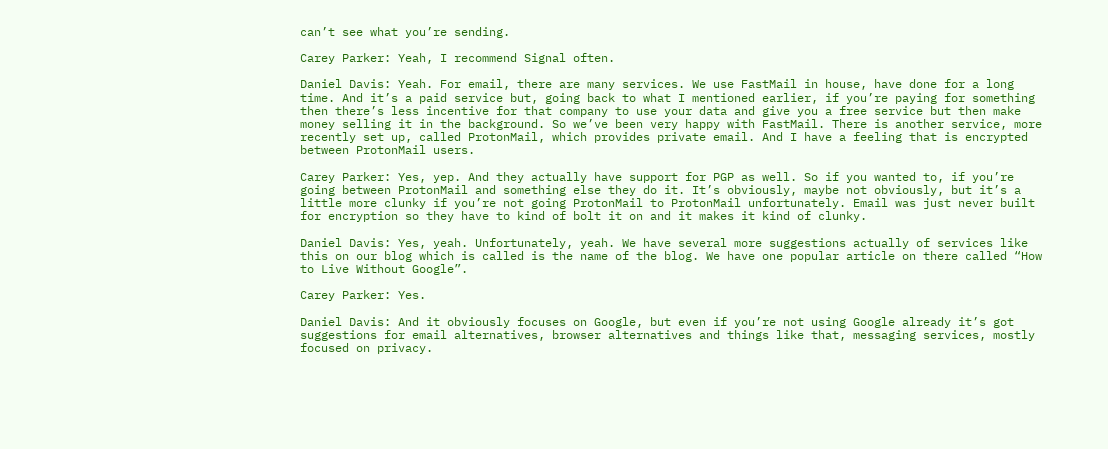can’t see what you’re sending.

Carey Parker: Yeah, I recommend Signal often.

Daniel Davis: Yeah. For email, there are many services. We use FastMail in house, have done for a long time. And it’s a paid service but, going back to what I mentioned earlier, if you’re paying for something then there’s less incentive for that company to use your data and give you a free service but then make money selling it in the background. So we’ve been very happy with FastMail. There is another service, more recently set up, called ProtonMail, which provides private email. And I have a feeling that is encrypted between ProtonMail users.

Carey Parker: Yes, yep. And they actually have support for PGP as well. So if you wanted to, if you’re going between ProtonMail and something else they do it. It’s obviously, maybe not obviously, but it’s a little more clunky if you’re not going ProtonMail to ProtonMail unfortunately. Email was just never built for encryption so they have to kind of bolt it on and it makes it kind of clunky.

Daniel Davis: Yes, yeah. Unfortunately, yeah. We have several more suggestions actually of services like this on our blog which is called is the name of the blog. We have one popular article on there called “How to Live Without Google”.

Carey Parker: Yes.

Daniel Davis: And it obviously focuses on Google, but even if you’re not using Google already it’s got suggestions for email alternatives, browser alternatives and things like that, messaging services, mostly focused on privacy.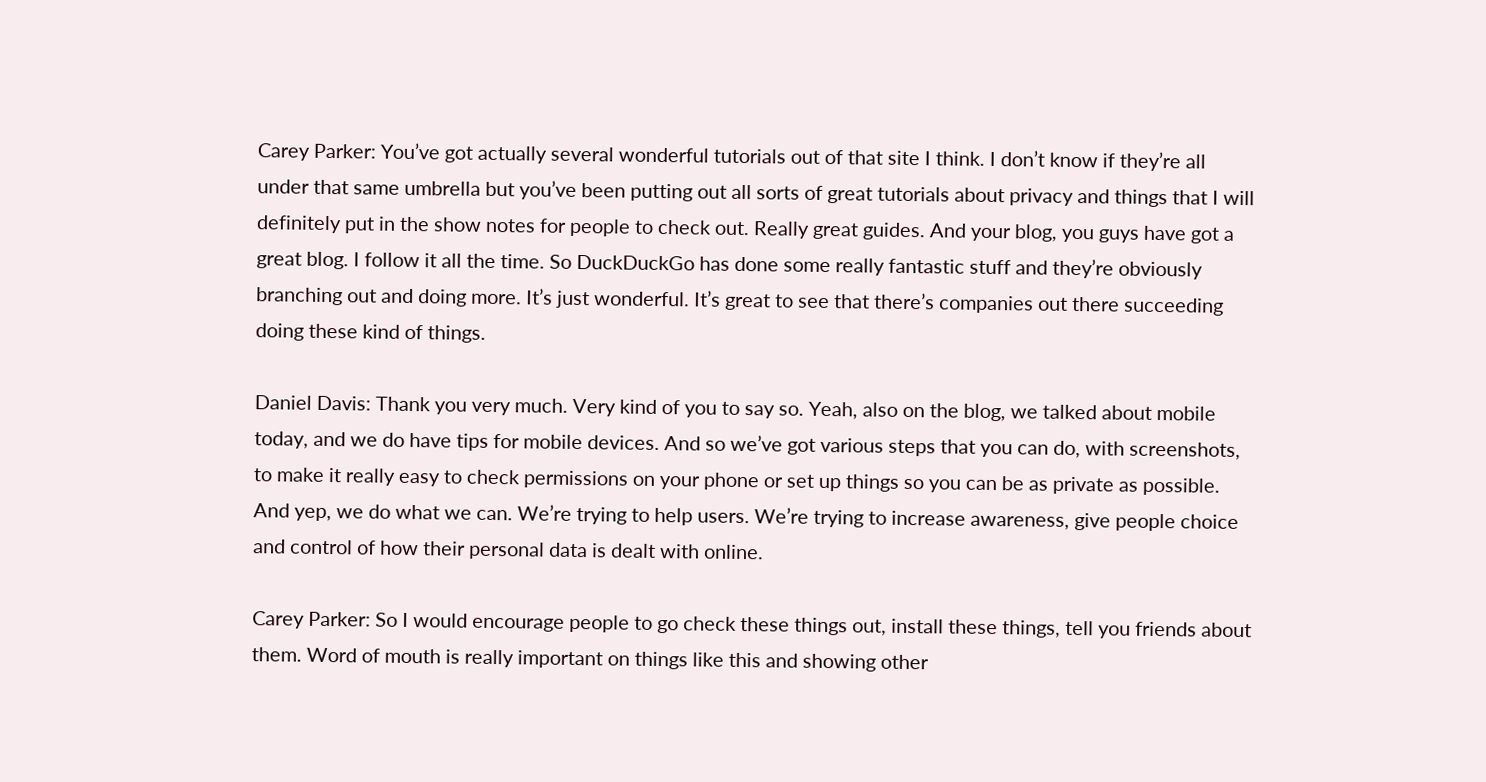Carey Parker: You’ve got actually several wonderful tutorials out of that site I think. I don’t know if they’re all under that same umbrella but you’ve been putting out all sorts of great tutorials about privacy and things that I will definitely put in the show notes for people to check out. Really great guides. And your blog, you guys have got a great blog. I follow it all the time. So DuckDuckGo has done some really fantastic stuff and they’re obviously branching out and doing more. It’s just wonderful. It’s great to see that there’s companies out there succeeding doing these kind of things.

Daniel Davis: Thank you very much. Very kind of you to say so. Yeah, also on the blog, we talked about mobile today, and we do have tips for mobile devices. And so we’ve got various steps that you can do, with screenshots, to make it really easy to check permissions on your phone or set up things so you can be as private as possible. And yep, we do what we can. We’re trying to help users. We’re trying to increase awareness, give people choice and control of how their personal data is dealt with online.

Carey Parker: So I would encourage people to go check these things out, install these things, tell you friends about them. Word of mouth is really important on things like this and showing other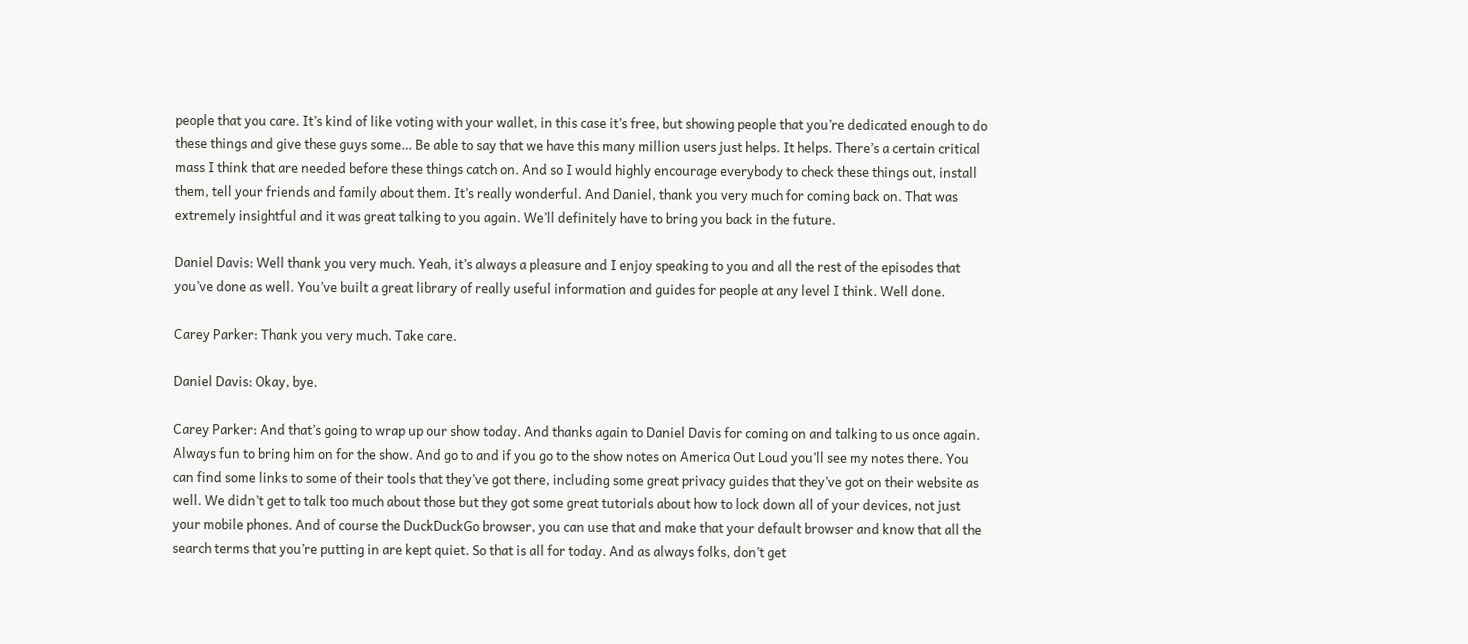people that you care. It’s kind of like voting with your wallet, in this case it’s free, but showing people that you’re dedicated enough to do these things and give these guys some… Be able to say that we have this many million users just helps. It helps. There’s a certain critical mass I think that are needed before these things catch on. And so I would highly encourage everybody to check these things out, install them, tell your friends and family about them. It’s really wonderful. And Daniel, thank you very much for coming back on. That was extremely insightful and it was great talking to you again. We’ll definitely have to bring you back in the future.

Daniel Davis: Well thank you very much. Yeah, it’s always a pleasure and I enjoy speaking to you and all the rest of the episodes that you’ve done as well. You’ve built a great library of really useful information and guides for people at any level I think. Well done.

Carey Parker: Thank you very much. Take care.

Daniel Davis: Okay, bye.

Carey Parker: And that’s going to wrap up our show today. And thanks again to Daniel Davis for coming on and talking to us once again. Always fun to bring him on for the show. And go to and if you go to the show notes on America Out Loud you’ll see my notes there. You can find some links to some of their tools that they’ve got there, including some great privacy guides that they’ve got on their website as well. We didn’t get to talk too much about those but they got some great tutorials about how to lock down all of your devices, not just your mobile phones. And of course the DuckDuckGo browser, you can use that and make that your default browser and know that all the search terms that you’re putting in are kept quiet. So that is all for today. And as always folks, don’t get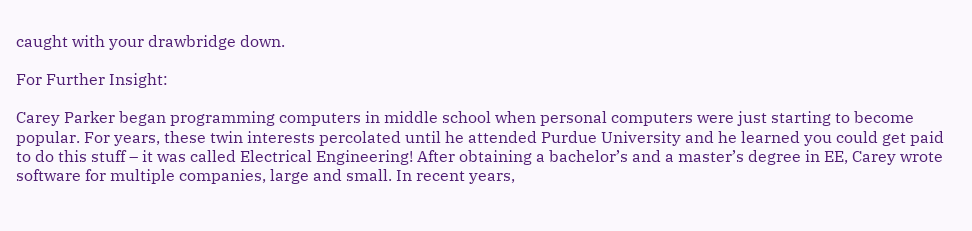caught with your drawbridge down.

For Further Insight:

Carey Parker began programming computers in middle school when personal computers were just starting to become popular. For years, these twin interests percolated until he attended Purdue University and he learned you could get paid to do this stuff – it was called Electrical Engineering! After obtaining a bachelor’s and a master’s degree in EE, Carey wrote software for multiple companies, large and small. In recent years,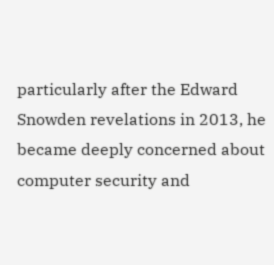particularly after the Edward Snowden revelations in 2013, he became deeply concerned about computer security and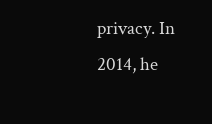privacy. In 2014, he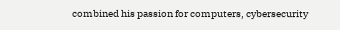combined his passion for computers, cybersecurity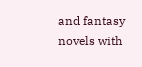and fantasy novels with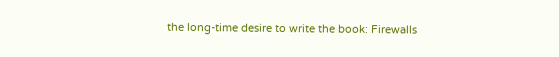the long-time desire to write the book: Firewalls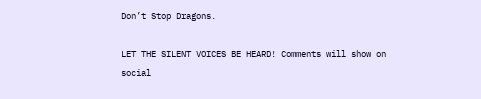Don’t Stop Dragons.

LET THE SILENT VOICES BE HEARD! Comments will show on social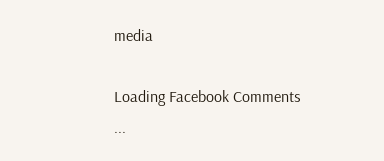media

Loading Facebook Comments ...